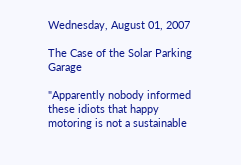Wednesday, August 01, 2007

The Case of the Solar Parking Garage

"Apparently nobody informed these idiots that happy motoring is not a sustainable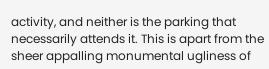activity, and neither is the parking that necessarily attends it. This is apart from the sheer appalling monumental ugliness of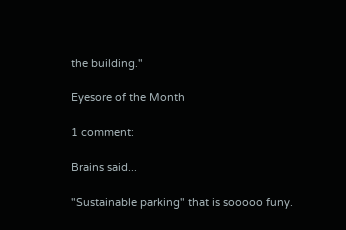the building."

Eyesore of the Month

1 comment:

Brains said...

"Sustainable parking" that is sooooo funy.